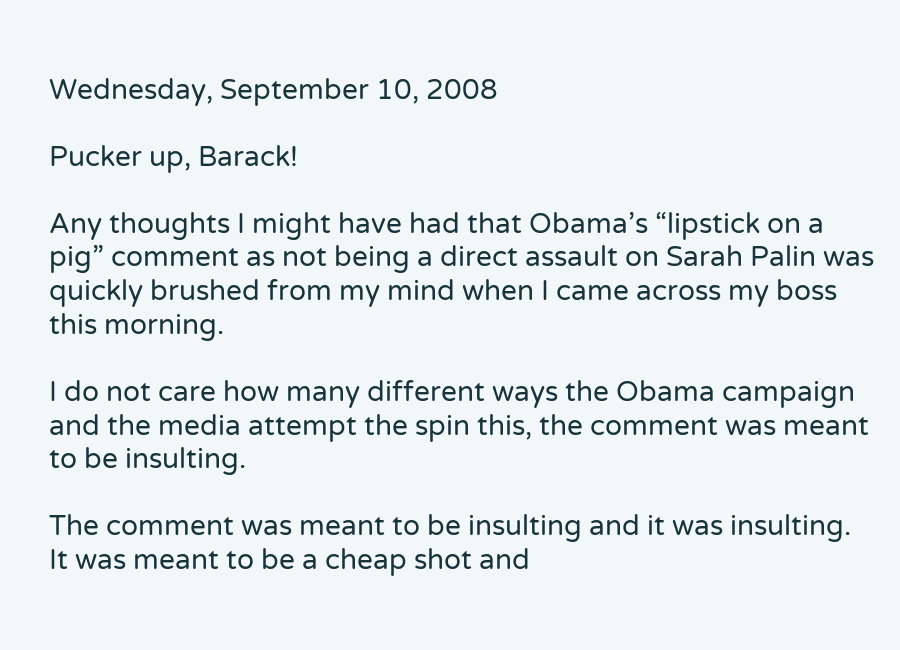Wednesday, September 10, 2008

Pucker up, Barack!

Any thoughts I might have had that Obama’s “lipstick on a pig” comment as not being a direct assault on Sarah Palin was quickly brushed from my mind when I came across my boss this morning.

I do not care how many different ways the Obama campaign and the media attempt the spin this, the comment was meant to be insulting.

The comment was meant to be insulting and it was insulting. It was meant to be a cheap shot and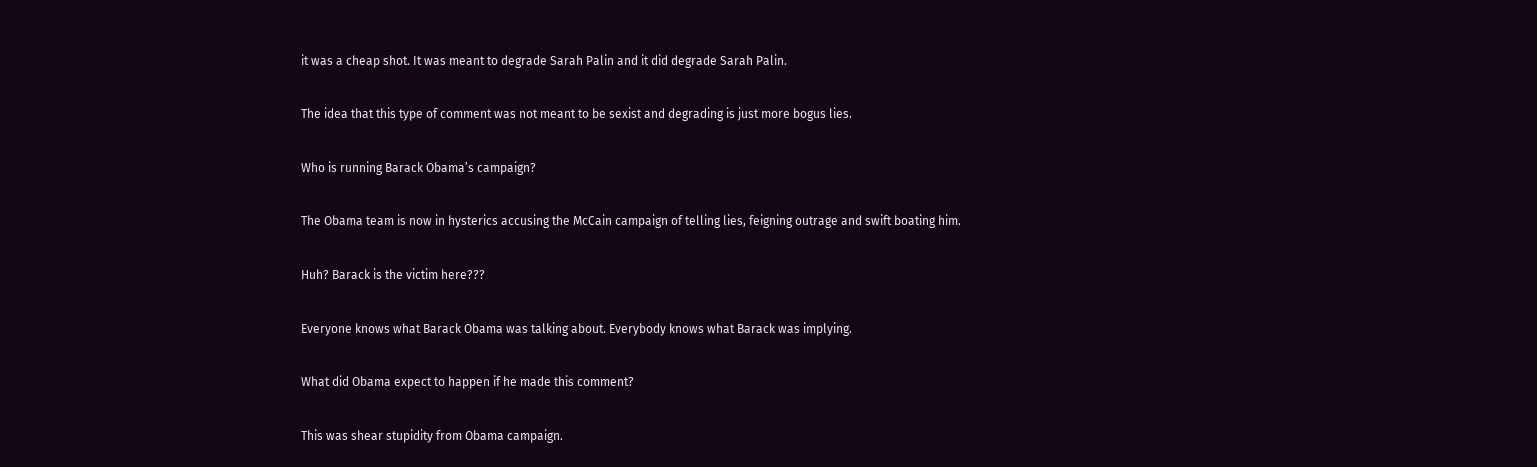it was a cheap shot. It was meant to degrade Sarah Palin and it did degrade Sarah Palin.

The idea that this type of comment was not meant to be sexist and degrading is just more bogus lies.

Who is running Barack Obama’s campaign?

The Obama team is now in hysterics accusing the McCain campaign of telling lies, feigning outrage and swift boating him.

Huh? Barack is the victim here???

Everyone knows what Barack Obama was talking about. Everybody knows what Barack was implying.

What did Obama expect to happen if he made this comment?

This was shear stupidity from Obama campaign.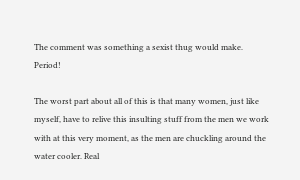The comment was something a sexist thug would make. Period!

The worst part about all of this is that many women, just like myself, have to relive this insulting stuff from the men we work with at this very moment, as the men are chuckling around the water cooler. Real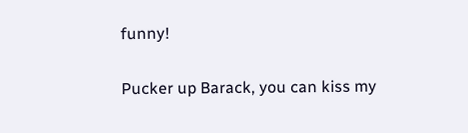funny!

Pucker up Barack, you can kiss my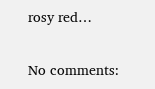rosy red…

No comments: